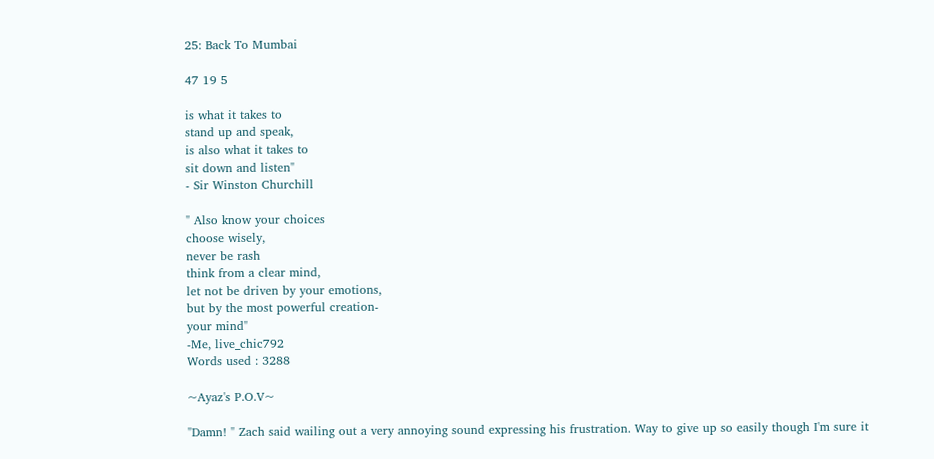25: Back To Mumbai

47 19 5

is what it takes to
stand up and speak,
is also what it takes to
sit down and listen"
- Sir Winston Churchill

" Also know your choices
choose wisely,
never be rash
think from a clear mind,
let not be driven by your emotions,
but by the most powerful creation-
your mind"
-Me, live_chic792
Words used : 3288

~Ayaz's P.O.V~

"Damn! " Zach said wailing out a very annoying sound expressing his frustration. Way to give up so easily though I'm sure it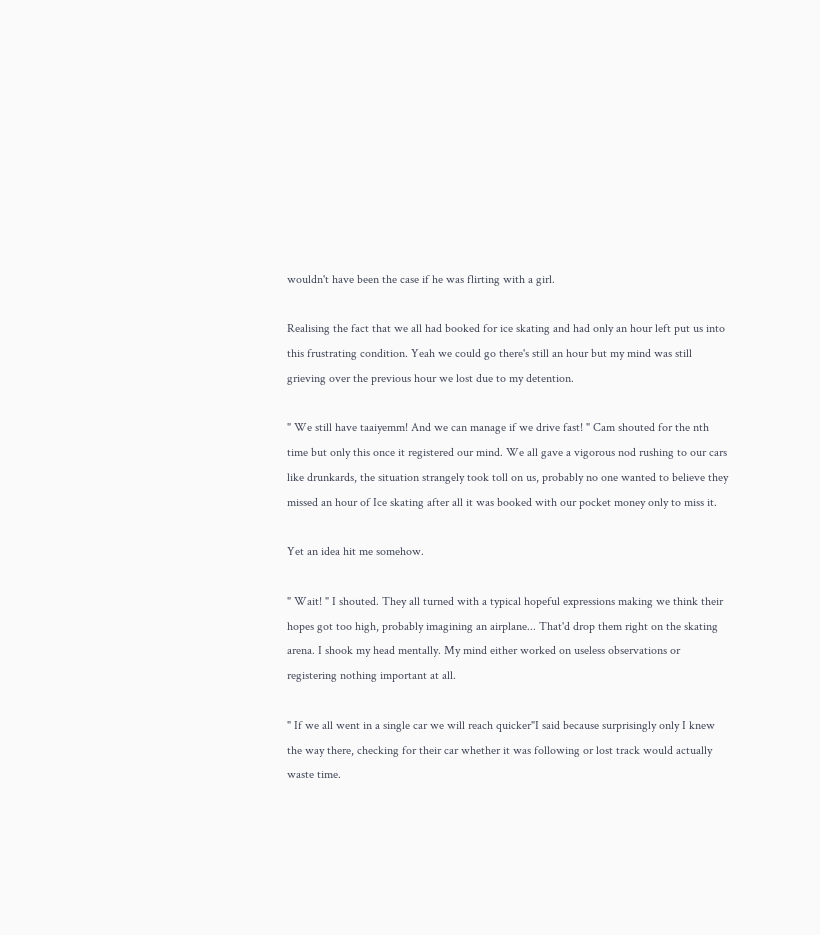wouldn't have been the case if he was flirting with a girl.

Realising the fact that we all had booked for ice skating and had only an hour left put us into this frustrating condition. Yeah we could go there's still an hour but my mind was still grieving over the previous hour we lost due to my detention.

" We still have taaiyemm! And we can manage if we drive fast! " Cam shouted for the nth time but only this once it registered our mind. We all gave a vigorous nod rushing to our cars like drunkards, the situation strangely took toll on us, probably no one wanted to believe they missed an hour of Ice skating after all it was booked with our pocket money only to miss it.

Yet an idea hit me somehow.

" Wait! " I shouted. They all turned with a typical hopeful expressions making we think their hopes got too high, probably imagining an airplane... That'd drop them right on the skating arena. I shook my head mentally. My mind either worked on useless observations or registering nothing important at all.

" If we all went in a single car we will reach quicker"I said because surprisingly only I knew the way there, checking for their car whether it was following or lost track would actually waste time.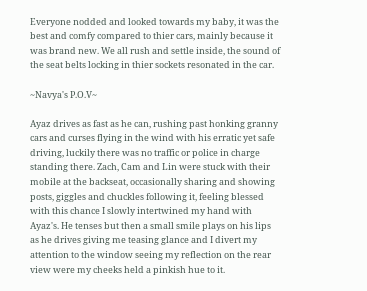Everyone nodded and looked towards my baby, it was the best and comfy compared to thier cars, mainly because it was brand new. We all rush and settle inside, the sound of the seat belts locking in thier sockets resonated in the car.

~Navya's P.O.V~

Ayaz drives as fast as he can, rushing past honking granny cars and curses flying in the wind with his erratic yet safe driving, luckily there was no traffic or police in charge standing there. Zach, Cam and Lin were stuck with their mobile at the backseat, occasionally sharing and showing posts, giggles and chuckles following it, feeling blessed with this chance I slowly intertwined my hand with Ayaz's. He tenses but then a small smile plays on his lips as he drives giving me teasing glance and I divert my attention to the window seeing my reflection on the rear view were my cheeks held a pinkish hue to it.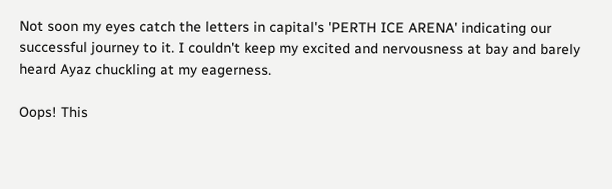Not soon my eyes catch the letters in capital's 'PERTH ICE ARENA' indicating our successful journey to it. I couldn't keep my excited and nervousness at bay and barely heard Ayaz chuckling at my eagerness.

Oops! This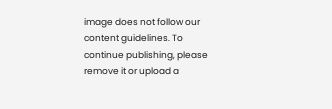image does not follow our content guidelines. To continue publishing, please remove it or upload a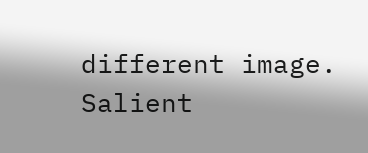different image.
Salient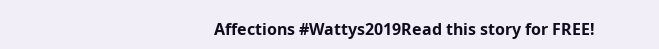Affections #Wattys2019Read this story for FREE!